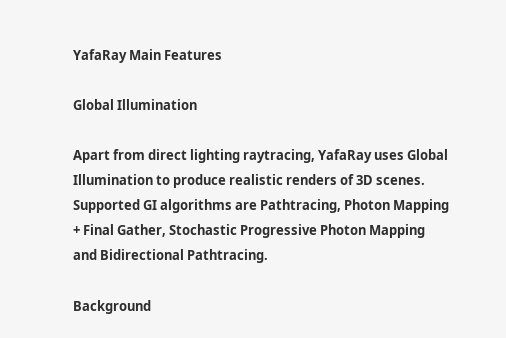YafaRay Main Features

Global Illumination

Apart from direct lighting raytracing, YafaRay uses Global Illumination to produce realistic renders of 3D scenes. Supported GI algorithms are Pathtracing, Photon Mapping + Final Gather, Stochastic Progressive Photon Mapping and Bidirectional Pathtracing.

Background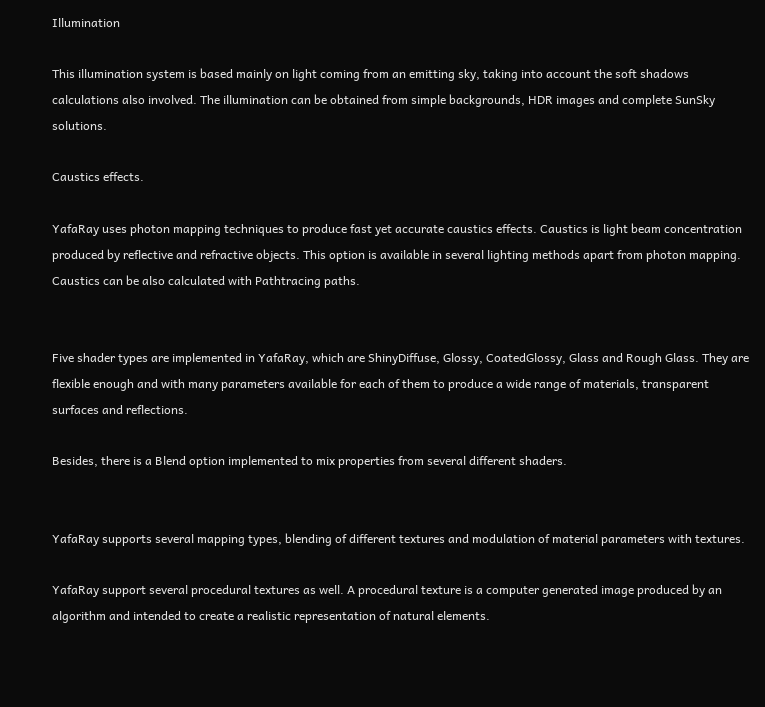Illumination

This illumination system is based mainly on light coming from an emitting sky, taking into account the soft shadows calculations also involved. The illumination can be obtained from simple backgrounds, HDR images and complete SunSky solutions.

Caustics effects.

YafaRay uses photon mapping techniques to produce fast yet accurate caustics effects. Caustics is light beam concentration produced by reflective and refractive objects. This option is available in several lighting methods apart from photon mapping. Caustics can be also calculated with Pathtracing paths.


Five shader types are implemented in YafaRay, which are ShinyDiffuse, Glossy, CoatedGlossy, Glass and Rough Glass. They are flexible enough and with many parameters available for each of them to produce a wide range of materials, transparent surfaces and reflections.

Besides, there is a Blend option implemented to mix properties from several different shaders.


YafaRay supports several mapping types, blending of different textures and modulation of material parameters with textures.

YafaRay support several procedural textures as well. A procedural texture is a computer generated image produced by an algorithm and intended to create a realistic representation of natural elements.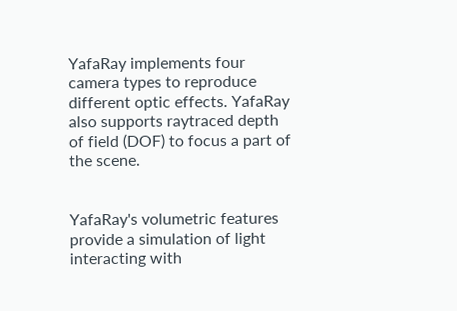YafaRay implements four camera types to reproduce different optic effects. YafaRay also supports raytraced depth of field (DOF) to focus a part of the scene.


YafaRay's volumetric features provide a simulation of light interacting with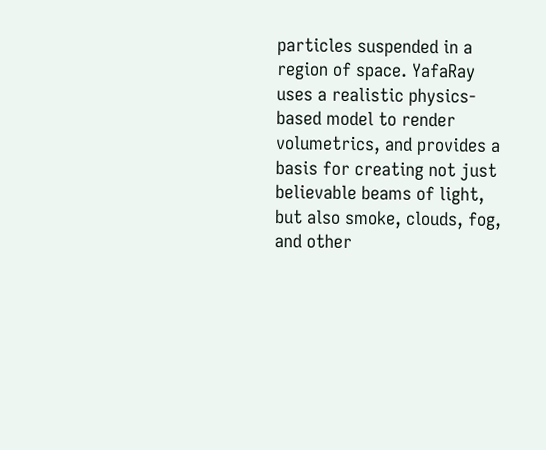particles suspended in a region of space. YafaRay uses a realistic physics-based model to render volumetrics, and provides a basis for creating not just believable beams of light, but also smoke, clouds, fog, and other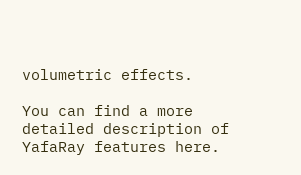volumetric effects.

You can find a more detailed description of YafaRay features here.